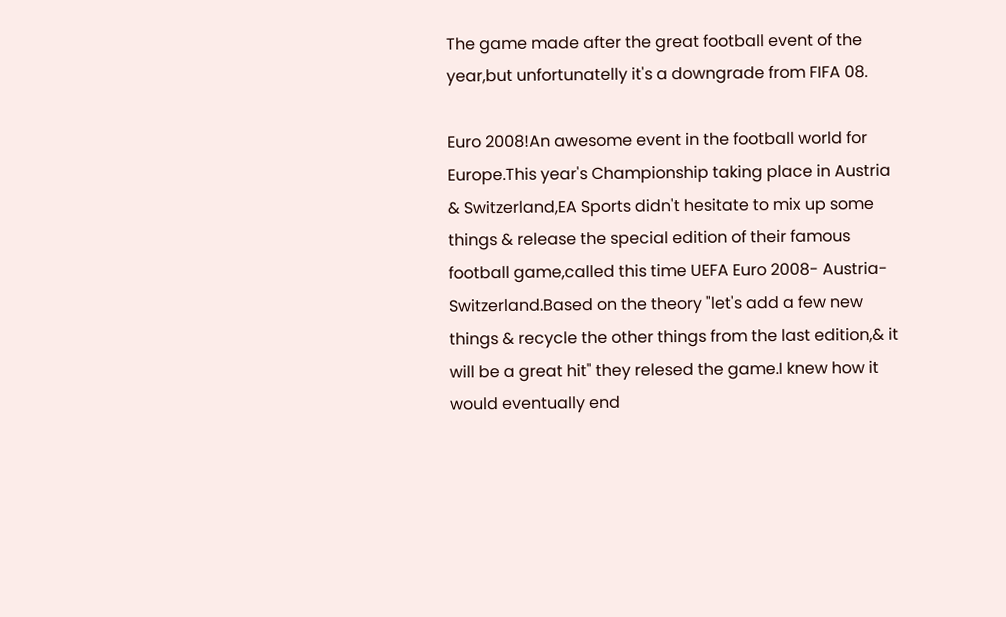The game made after the great football event of the year,but unfortunatelly it's a downgrade from FIFA 08.

Euro 2008!An awesome event in the football world for Europe.This year's Championship taking place in Austria & Switzerland,EA Sports didn't hesitate to mix up some things & release the special edition of their famous football game,called this time UEFA Euro 2008- Austria-Switzerland.Based on the theory "let's add a few new things & recycle the other things from the last edition,& it will be a great hit" they relesed the game.I knew how it would eventually end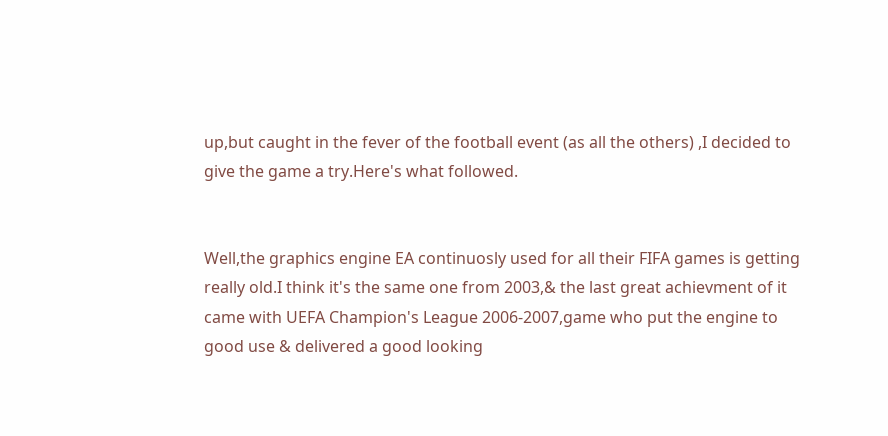up,but caught in the fever of the football event (as all the others) ,I decided to give the game a try.Here's what followed.


Well,the graphics engine EA continuosly used for all their FIFA games is getting really old.I think it's the same one from 2003,& the last great achievment of it came with UEFA Champion's League 2006-2007,game who put the engine to good use & delivered a good looking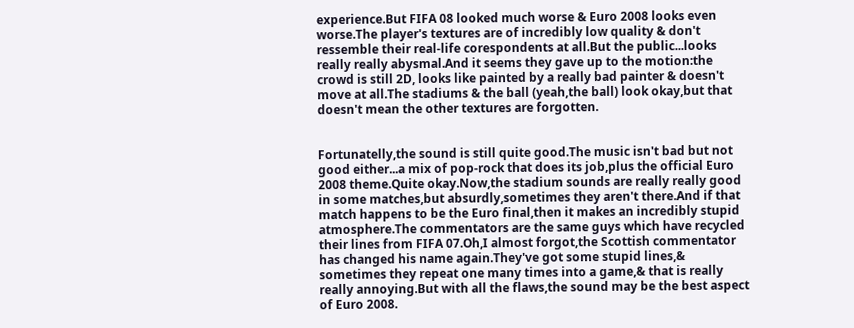experience.But FIFA 08 looked much worse & Euro 2008 looks even worse.The player's textures are of incredibly low quality & don't ressemble their real-life corespondents at all.But the public...looks really really abysmal.And it seems they gave up to the motion:the crowd is still 2D, looks like painted by a really bad painter & doesn't move at all.The stadiums & the ball (yeah,the ball) look okay,but that doesn't mean the other textures are forgotten.


Fortunatelly,the sound is still quite good.The music isn't bad but not good either...a mix of pop-rock that does its job,plus the official Euro 2008 theme.Quite okay.Now,the stadium sounds are really really good in some matches,but absurdly,sometimes they aren't there.And if that match happens to be the Euro final,then it makes an incredibly stupid atmosphere.The commentators are the same guys which have recycled their lines from FIFA 07.Oh,I almost forgot,the Scottish commentator has changed his name again.They've got some stupid lines,& sometimes they repeat one many times into a game,& that is really really annoying.But with all the flaws,the sound may be the best aspect of Euro 2008.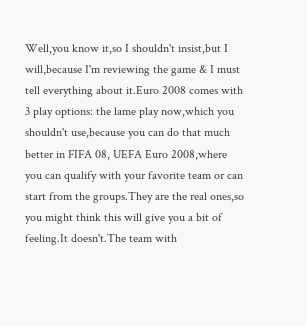Well,you know it,so I shouldn't insist,but I will,because I'm reviewing the game & I must tell everything about it.Euro 2008 comes with 3 play options: the lame play now,which you shouldn't use,because you can do that much better in FIFA 08, UEFA Euro 2008,where you can qualify with your favorite team or can start from the groups.They are the real ones,so you might think this will give you a bit of feeling.It doesn't.The team with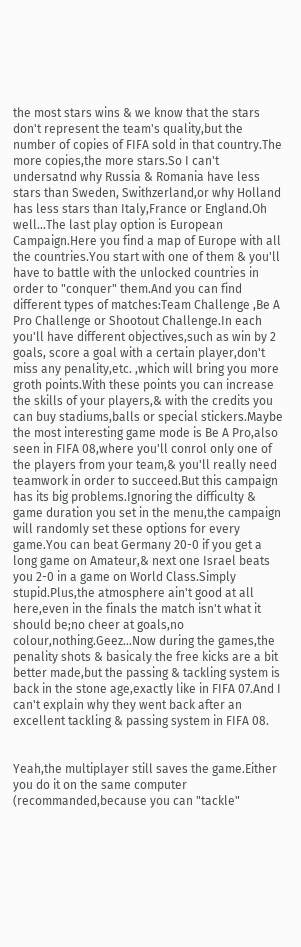the most stars wins & we know that the stars don't represent the team's quality,but the number of copies of FIFA sold in that country.The more copies,the more stars.So I can't undersatnd why Russia & Romania have less stars than Sweden, Swithzerland,or why Holland has less stars than Italy,France or England.Oh well...The last play option is European Campaign.Here you find a map of Europe with all the countries.You start with one of them & you'll have to battle with the unlocked countries in order to "conquer" them.And you can find different types of matches:Team Challenge ,Be A Pro Challenge or Shootout Challenge.In each you'll have different objectives,such as win by 2 goals, score a goal with a certain player,don't miss any penality,etc. ,which will bring you more groth points.With these points you can increase the skills of your players,& with the credits you can buy stadiums,balls or special stickers.Maybe the most interesting game mode is Be A Pro,also seen in FIFA 08,where you'll conrol only one of the players from your team,& you'll really need teamwork in order to succeed.But this campaign has its big problems.Ignoring the difficulty & game duration you set in the menu,the campaign will randomly set these options for every game.You can beat Germany 20-0 if you get a long game on Amateur,& next one Israel beats you 2-0 in a game on World Class.Simply stupid.Plus,the atmosphere ain't good at all here,even in the finals the match isn't what it should be;no cheer at goals,no colour,nothing.Geez...Now during the games,the penality shots & basicaly the free kicks are a bit better made,but the passing & tackling system is back in the stone age,exactly like in FIFA 07.And I can't explain why they went back after an excellent tackling & passing system in FIFA 08.


Yeah,the multiplayer still saves the game.Either you do it on the same computer (recommanded,because you can "tackle"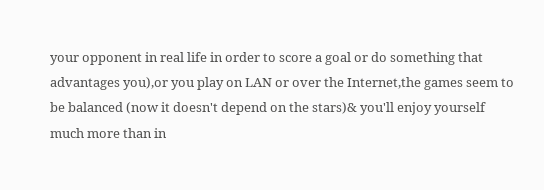your opponent in real life in order to score a goal or do something that advantages you),or you play on LAN or over the Internet,the games seem to be balanced (now it doesn't depend on the stars)& you'll enjoy yourself much more than in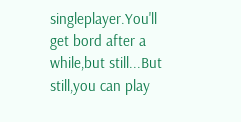singleplayer.You'll get bord after a while,but still...But still,you can play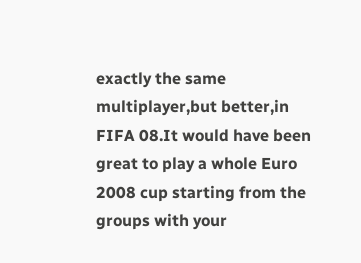exactly the same multiplayer,but better,in FIFA 08.It would have been great to play a whole Euro 2008 cup starting from the groups with your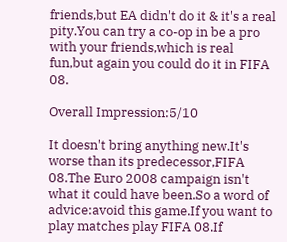friends,but EA didn't do it & it's a real pity.You can try a co-op in be a pro with your friends,which is real fun,but again you could do it in FIFA 08.

Overall Impression:5/10

It doesn't bring anything new.It's worse than its predecessor,FIFA 08.The Euro 2008 campaign isn't what it could have been.So a word of advice:avoid this game.If you want to play matches play FIFA 08.If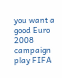you want a good Euro 2008 campaign play FIFA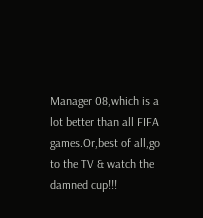Manager 08,which is a lot better than all FIFA games.Or,best of all,go to the TV & watch the damned cup!!!